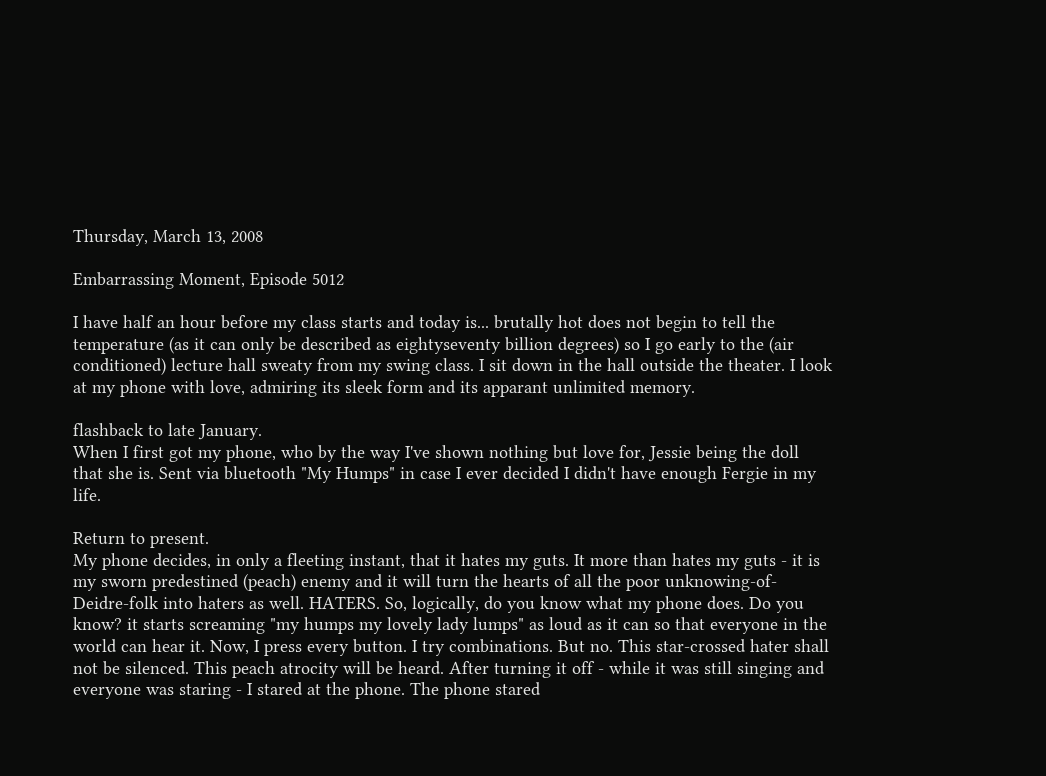Thursday, March 13, 2008

Embarrassing Moment, Episode 5012

I have half an hour before my class starts and today is... brutally hot does not begin to tell the temperature (as it can only be described as eightyseventy billion degrees) so I go early to the (air conditioned) lecture hall sweaty from my swing class. I sit down in the hall outside the theater. I look at my phone with love, admiring its sleek form and its apparant unlimited memory.

flashback to late January.
When I first got my phone, who by the way I've shown nothing but love for, Jessie being the doll that she is. Sent via bluetooth "My Humps" in case I ever decided I didn't have enough Fergie in my life.

Return to present.
My phone decides, in only a fleeting instant, that it hates my guts. It more than hates my guts - it is my sworn predestined (peach) enemy and it will turn the hearts of all the poor unknowing-of-Deidre-folk into haters as well. HATERS. So, logically, do you know what my phone does. Do you know? it starts screaming "my humps my lovely lady lumps" as loud as it can so that everyone in the world can hear it. Now, I press every button. I try combinations. But no. This star-crossed hater shall not be silenced. This peach atrocity will be heard. After turning it off - while it was still singing and everyone was staring - I stared at the phone. The phone stared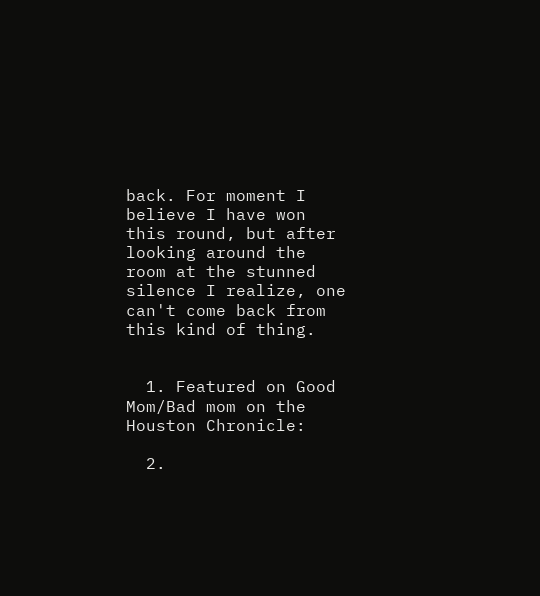back. For moment I believe I have won this round, but after looking around the room at the stunned silence I realize, one can't come back from this kind of thing.


  1. Featured on Good Mom/Bad mom on the Houston Chronicle:

  2.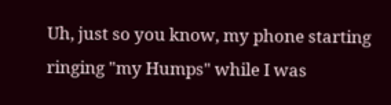Uh, just so you know, my phone starting ringing "my Humps" while I was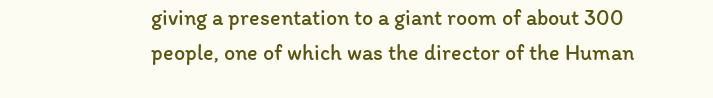giving a presentation to a giant room of about 300 people, one of which was the director of the Human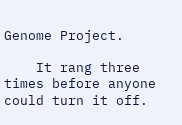Genome Project.

    It rang three times before anyone could turn it off.